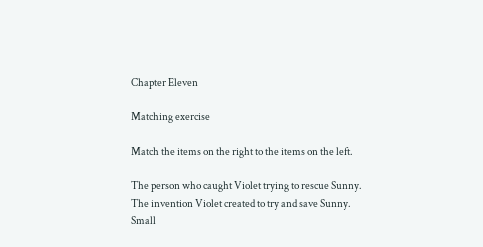Chapter Eleven

Matching exercise

Match the items on the right to the items on the left.

The person who caught Violet trying to rescue Sunny.
The invention Violet created to try and save Sunny.
Small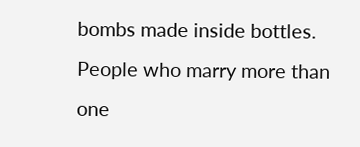bombs made inside bottles.
People who marry more than one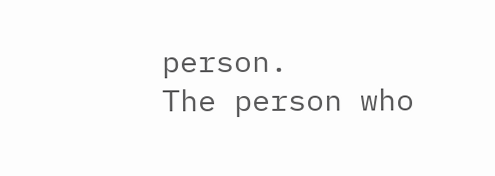person.
The person who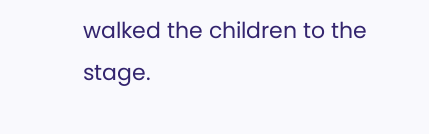walked the children to the stage.